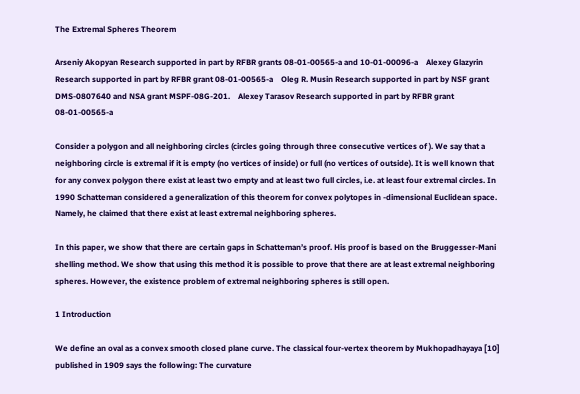The Extremal Spheres Theorem

Arseniy Akopyan Research supported in part by RFBR grants 08-01-00565-a and 10-01-00096-a    Alexey Glazyrin Research supported in part by RFBR grant 08-01-00565-a    Oleg R. Musin Research supported in part by NSF grant DMS-0807640 and NSA grant MSPF-08G-201.    Alexey Tarasov Research supported in part by RFBR grant 08-01-00565-a

Consider a polygon and all neighboring circles (circles going through three consecutive vertices of ). We say that a neighboring circle is extremal if it is empty (no vertices of inside) or full (no vertices of outside). It is well known that for any convex polygon there exist at least two empty and at least two full circles, i.e. at least four extremal circles. In 1990 Schatteman considered a generalization of this theorem for convex polytopes in -dimensional Euclidean space. Namely, he claimed that there exist at least extremal neighboring spheres.

In this paper, we show that there are certain gaps in Schatteman’s proof. His proof is based on the Bruggesser-Mani shelling method. We show that using this method it is possible to prove that there are at least extremal neighboring spheres. However, the existence problem of extremal neighboring spheres is still open.

1 Introduction

We define an oval as a convex smooth closed plane curve. The classical four-vertex theorem by Mukhopadhayaya [10] published in 1909 says the following: The curvature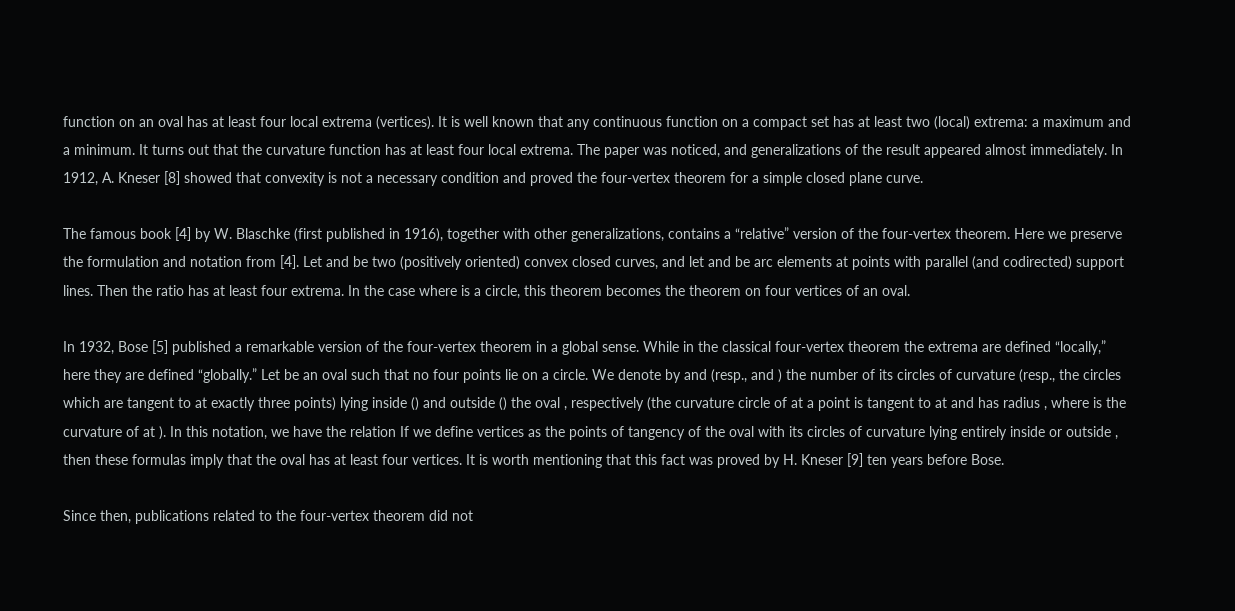function on an oval has at least four local extrema (vertices). It is well known that any continuous function on a compact set has at least two (local) extrema: a maximum and a minimum. It turns out that the curvature function has at least four local extrema. The paper was noticed, and generalizations of the result appeared almost immediately. In 1912, A. Kneser [8] showed that convexity is not a necessary condition and proved the four-vertex theorem for a simple closed plane curve.

The famous book [4] by W. Blaschke (first published in 1916), together with other generalizations, contains a “relative” version of the four-vertex theorem. Here we preserve the formulation and notation from [4]. Let and be two (positively oriented) convex closed curves, and let and be arc elements at points with parallel (and codirected) support lines. Then the ratio has at least four extrema. In the case where is a circle, this theorem becomes the theorem on four vertices of an oval.

In 1932, Bose [5] published a remarkable version of the four-vertex theorem in a global sense. While in the classical four-vertex theorem the extrema are defined “locally,” here they are defined “globally.” Let be an oval such that no four points lie on a circle. We denote by and (resp., and ) the number of its circles of curvature (resp., the circles which are tangent to at exactly three points) lying inside () and outside () the oval , respectively (the curvature circle of at a point is tangent to at and has radius , where is the curvature of at ). In this notation, we have the relation If we define vertices as the points of tangency of the oval with its circles of curvature lying entirely inside or outside , then these formulas imply that the oval has at least four vertices. It is worth mentioning that this fact was proved by H. Kneser [9] ten years before Bose.

Since then, publications related to the four-vertex theorem did not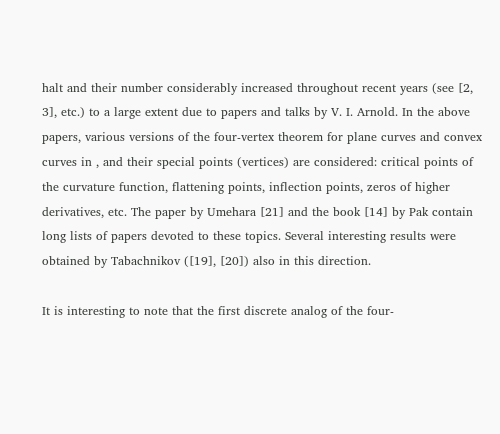halt and their number considerably increased throughout recent years (see [2, 3], etc.) to a large extent due to papers and talks by V. I. Arnold. In the above papers, various versions of the four-vertex theorem for plane curves and convex curves in , and their special points (vertices) are considered: critical points of the curvature function, flattening points, inflection points, zeros of higher derivatives, etc. The paper by Umehara [21] and the book [14] by Pak contain long lists of papers devoted to these topics. Several interesting results were obtained by Tabachnikov ([19], [20]) also in this direction.

It is interesting to note that the first discrete analog of the four-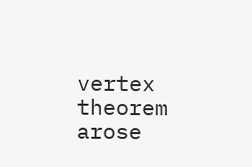vertex theorem arose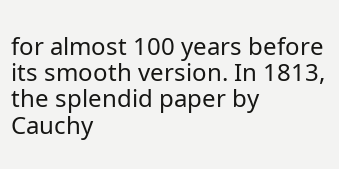for almost 100 years before its smooth version. In 1813, the splendid paper by Cauchy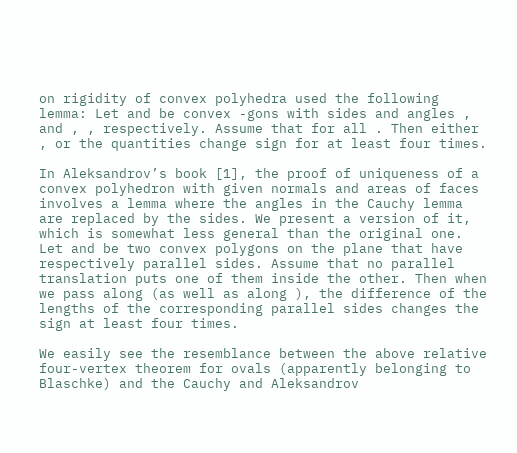on rigidity of convex polyhedra used the following lemma: Let and be convex -gons with sides and angles , and , , respectively. Assume that for all . Then either , or the quantities change sign for at least four times.

In Aleksandrov’s book [1], the proof of uniqueness of a convex polyhedron with given normals and areas of faces involves a lemma where the angles in the Cauchy lemma are replaced by the sides. We present a version of it, which is somewhat less general than the original one. Let and be two convex polygons on the plane that have respectively parallel sides. Assume that no parallel translation puts one of them inside the other. Then when we pass along (as well as along ), the difference of the lengths of the corresponding parallel sides changes the sign at least four times.

We easily see the resemblance between the above relative four-vertex theorem for ovals (apparently belonging to Blaschke) and the Cauchy and Aleksandrov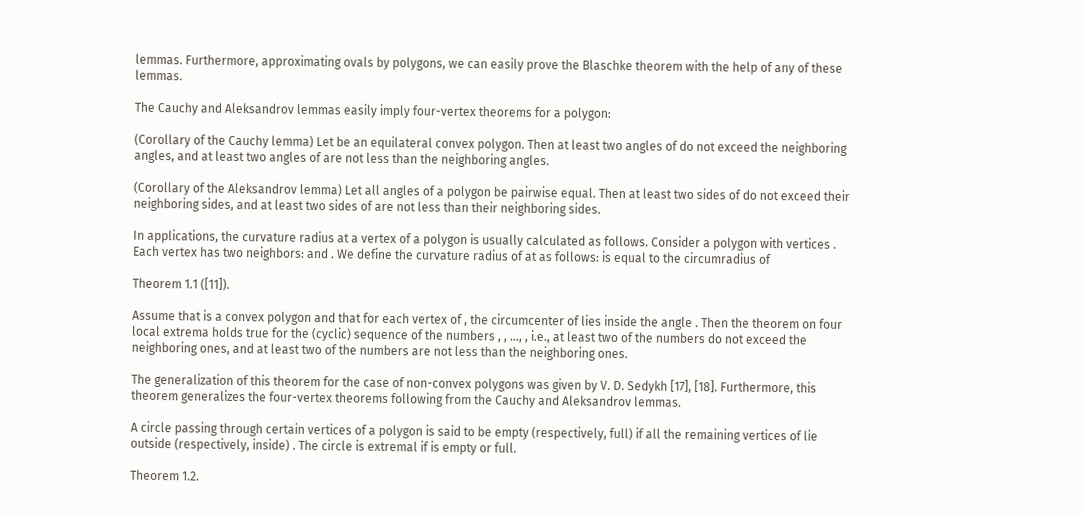lemmas. Furthermore, approximating ovals by polygons, we can easily prove the Blaschke theorem with the help of any of these lemmas.

The Cauchy and Aleksandrov lemmas easily imply four-vertex theorems for a polygon:

(Corollary of the Cauchy lemma) Let be an equilateral convex polygon. Then at least two angles of do not exceed the neighboring angles, and at least two angles of are not less than the neighboring angles.

(Corollary of the Aleksandrov lemma) Let all angles of a polygon be pairwise equal. Then at least two sides of do not exceed their neighboring sides, and at least two sides of are not less than their neighboring sides.

In applications, the curvature radius at a vertex of a polygon is usually calculated as follows. Consider a polygon with vertices . Each vertex has two neighbors: and . We define the curvature radius of at as follows: is equal to the circumradius of

Theorem 1.1 ([11]).

Assume that is a convex polygon and that for each vertex of , the circumcenter of lies inside the angle . Then the theorem on four local extrema holds true for the (cyclic) sequence of the numbers , , …, , i.e., at least two of the numbers do not exceed the neighboring ones, and at least two of the numbers are not less than the neighboring ones.

The generalization of this theorem for the case of non-convex polygons was given by V. D. Sedykh [17], [18]. Furthermore, this theorem generalizes the four-vertex theorems following from the Cauchy and Aleksandrov lemmas.

A circle passing through certain vertices of a polygon is said to be empty (respectively, full) if all the remaining vertices of lie outside (respectively, inside) . The circle is extremal if is empty or full.

Theorem 1.2.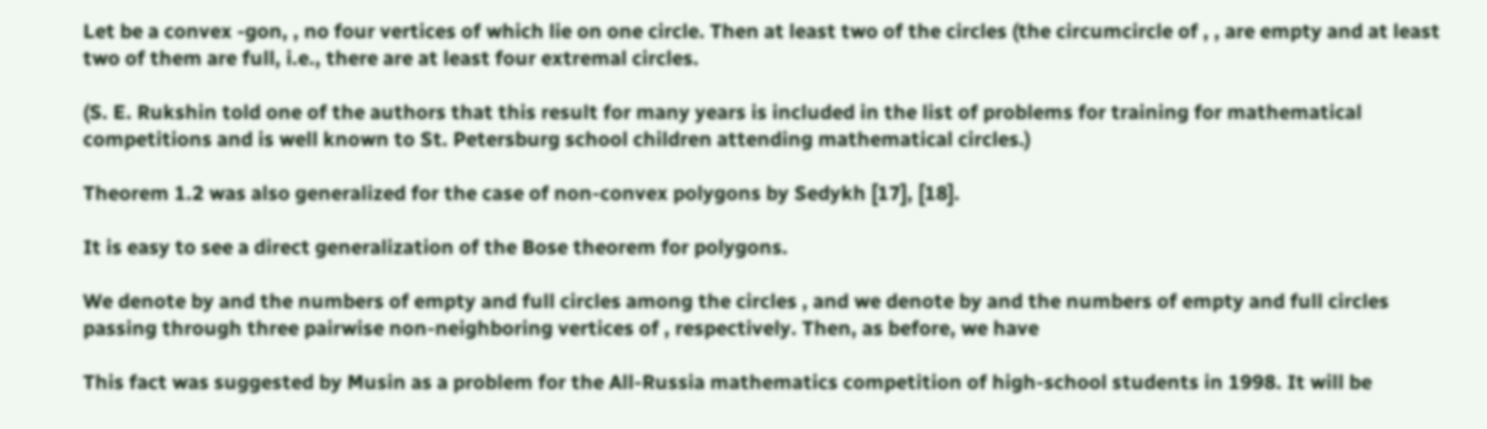Let be a convex -gon, , no four vertices of which lie on one circle. Then at least two of the circles (the circumcircle of , , are empty and at least two of them are full, i.e., there are at least four extremal circles.

(S. E. Rukshin told one of the authors that this result for many years is included in the list of problems for training for mathematical competitions and is well known to St. Petersburg school children attending mathematical circles.)

Theorem 1.2 was also generalized for the case of non-convex polygons by Sedykh [17], [18].

It is easy to see a direct generalization of the Bose theorem for polygons.

We denote by and the numbers of empty and full circles among the circles , and we denote by and the numbers of empty and full circles passing through three pairwise non-neighboring vertices of , respectively. Then, as before, we have

This fact was suggested by Musin as a problem for the All-Russia mathematics competition of high-school students in 1998. It will be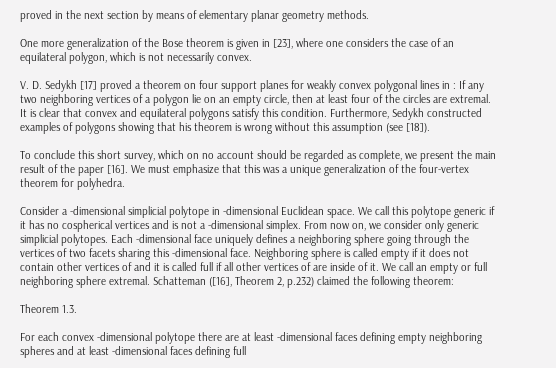proved in the next section by means of elementary planar geometry methods.

One more generalization of the Bose theorem is given in [23], where one considers the case of an equilateral polygon, which is not necessarily convex.

V. D. Sedykh [17] proved a theorem on four support planes for weakly convex polygonal lines in : If any two neighboring vertices of a polygon lie on an empty circle, then at least four of the circles are extremal. It is clear that convex and equilateral polygons satisfy this condition. Furthermore, Sedykh constructed examples of polygons showing that his theorem is wrong without this assumption (see [18]).

To conclude this short survey, which on no account should be regarded as complete, we present the main result of the paper [16]. We must emphasize that this was a unique generalization of the four-vertex theorem for polyhedra.

Consider a -dimensional simplicial polytope in -dimensional Euclidean space. We call this polytope generic if it has no cospherical vertices and is not a -dimensional simplex. From now on, we consider only generic simplicial polytopes. Each -dimensional face uniquely defines a neighboring sphere going through the vertices of two facets sharing this -dimensional face. Neighboring sphere is called empty if it does not contain other vertices of and it is called full if all other vertices of are inside of it. We call an empty or full neighboring sphere extremal. Schatteman ([16], Theorem 2, p.232) claimed the following theorem:

Theorem 1.3.

For each convex -dimensional polytope there are at least -dimensional faces defining empty neighboring spheres and at least -dimensional faces defining full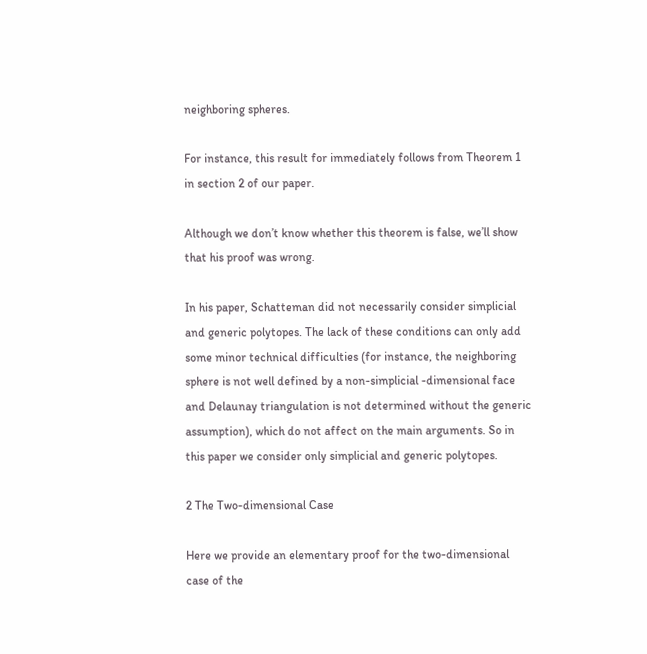neighboring spheres.

For instance, this result for immediately follows from Theorem 1 in section 2 of our paper.

Although we don’t know whether this theorem is false, we’ll show that his proof was wrong.

In his paper, Schatteman did not necessarily consider simplicial and generic polytopes. The lack of these conditions can only add some minor technical difficulties (for instance, the neighboring sphere is not well defined by a non-simplicial -dimensional face and Delaunay triangulation is not determined without the generic assumption), which do not affect on the main arguments. So in this paper we consider only simplicial and generic polytopes.

2 The Two-dimensional Case

Here we provide an elementary proof for the two-dimensional case of the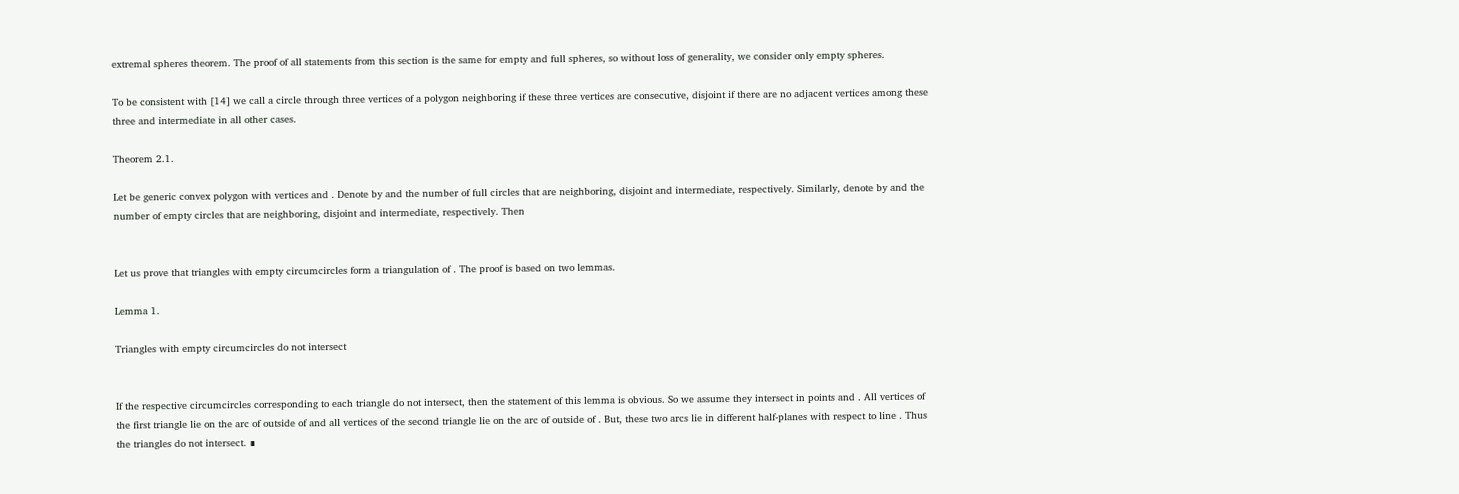extremal spheres theorem. The proof of all statements from this section is the same for empty and full spheres, so without loss of generality, we consider only empty spheres.

To be consistent with [14] we call a circle through three vertices of a polygon neighboring if these three vertices are consecutive, disjoint if there are no adjacent vertices among these three and intermediate in all other cases.

Theorem 2.1.

Let be generic convex polygon with vertices and . Denote by and the number of full circles that are neighboring, disjoint and intermediate, respectively. Similarly, denote by and the number of empty circles that are neighboring, disjoint and intermediate, respectively. Then


Let us prove that triangles with empty circumcircles form a triangulation of . The proof is based on two lemmas.

Lemma 1.

Triangles with empty circumcircles do not intersect


If the respective circumcircles corresponding to each triangle do not intersect, then the statement of this lemma is obvious. So we assume they intersect in points and . All vertices of the first triangle lie on the arc of outside of and all vertices of the second triangle lie on the arc of outside of . But, these two arcs lie in different half-planes with respect to line . Thus the triangles do not intersect. ∎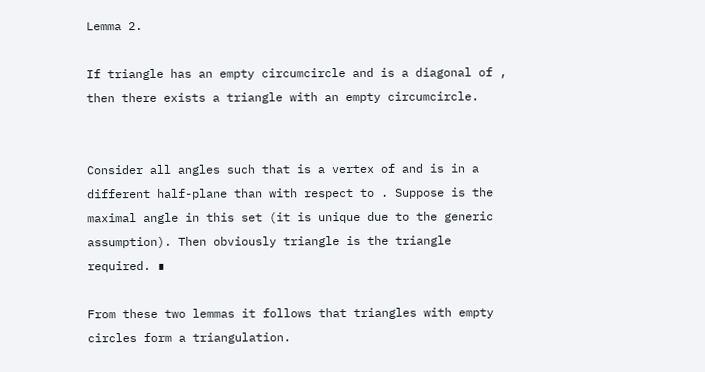Lemma 2.

If triangle has an empty circumcircle and is a diagonal of , then there exists a triangle with an empty circumcircle.


Consider all angles such that is a vertex of and is in a different half-plane than with respect to . Suppose is the maximal angle in this set (it is unique due to the generic assumption). Then obviously triangle is the triangle required. ∎

From these two lemmas it follows that triangles with empty circles form a triangulation.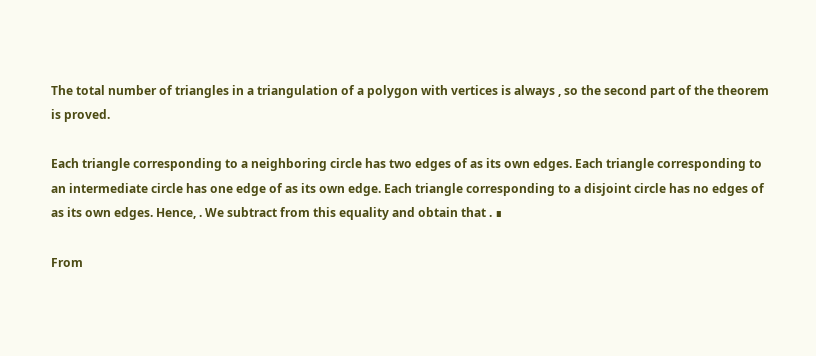The total number of triangles in a triangulation of a polygon with vertices is always , so the second part of the theorem is proved.

Each triangle corresponding to a neighboring circle has two edges of as its own edges. Each triangle corresponding to an intermediate circle has one edge of as its own edge. Each triangle corresponding to a disjoint circle has no edges of as its own edges. Hence, . We subtract from this equality and obtain that . ∎

From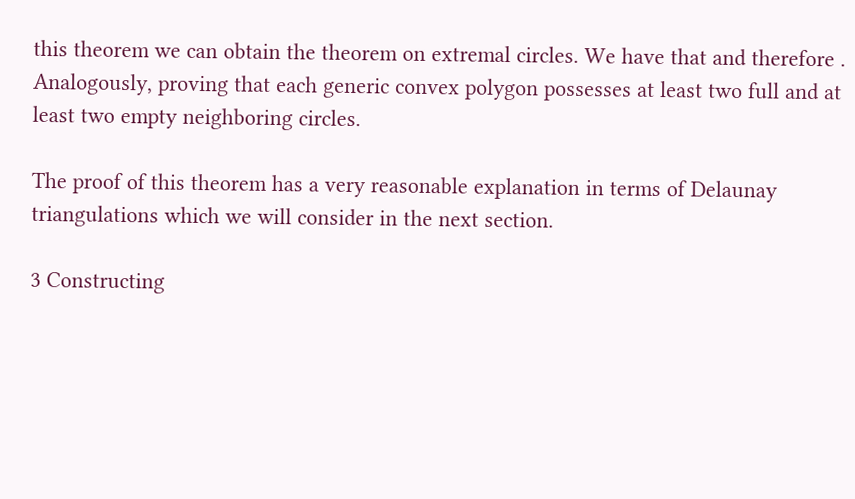this theorem we can obtain the theorem on extremal circles. We have that and therefore . Analogously, proving that each generic convex polygon possesses at least two full and at least two empty neighboring circles.

The proof of this theorem has a very reasonable explanation in terms of Delaunay triangulations which we will consider in the next section.

3 Constructing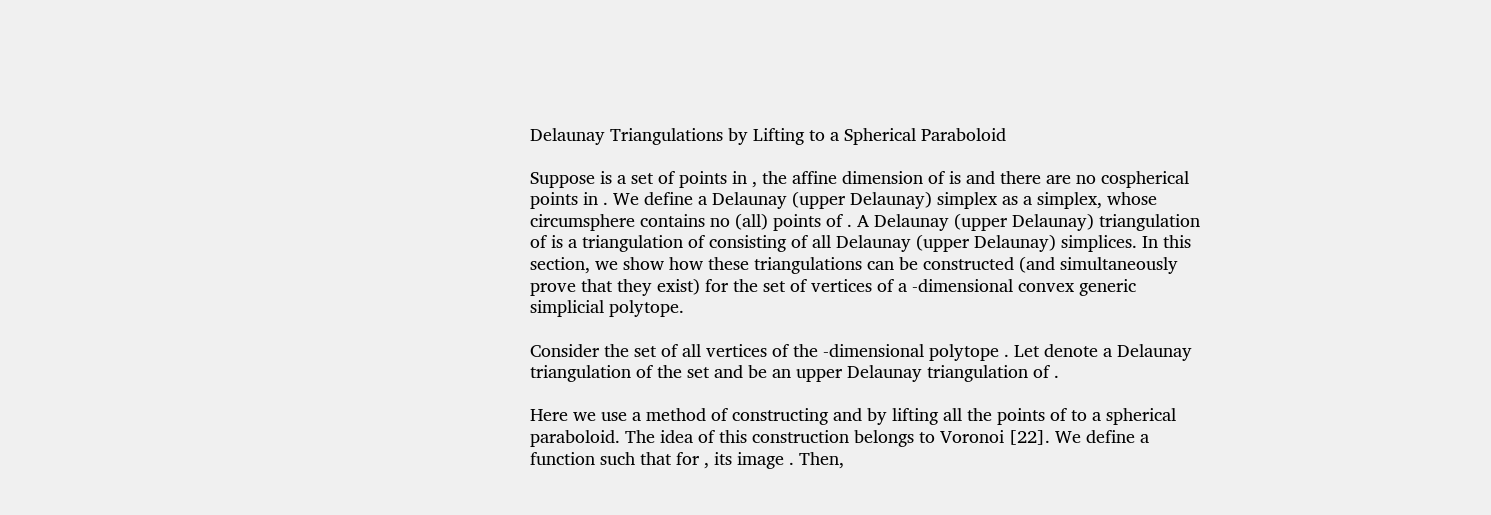Delaunay Triangulations by Lifting to a Spherical Paraboloid

Suppose is a set of points in , the affine dimension of is and there are no cospherical points in . We define a Delaunay (upper Delaunay) simplex as a simplex, whose circumsphere contains no (all) points of . A Delaunay (upper Delaunay) triangulation of is a triangulation of consisting of all Delaunay (upper Delaunay) simplices. In this section, we show how these triangulations can be constructed (and simultaneously prove that they exist) for the set of vertices of a -dimensional convex generic simplicial polytope.

Consider the set of all vertices of the -dimensional polytope . Let denote a Delaunay triangulation of the set and be an upper Delaunay triangulation of .

Here we use a method of constructing and by lifting all the points of to a spherical paraboloid. The idea of this construction belongs to Voronoi [22]. We define a function such that for , its image . Then,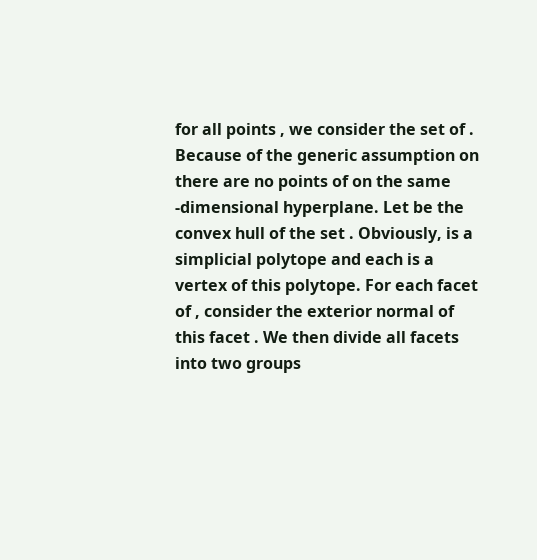for all points , we consider the set of . Because of the generic assumption on there are no points of on the same -dimensional hyperplane. Let be the convex hull of the set . Obviously, is a simplicial polytope and each is a vertex of this polytope. For each facet of , consider the exterior normal of this facet . We then divide all facets into two groups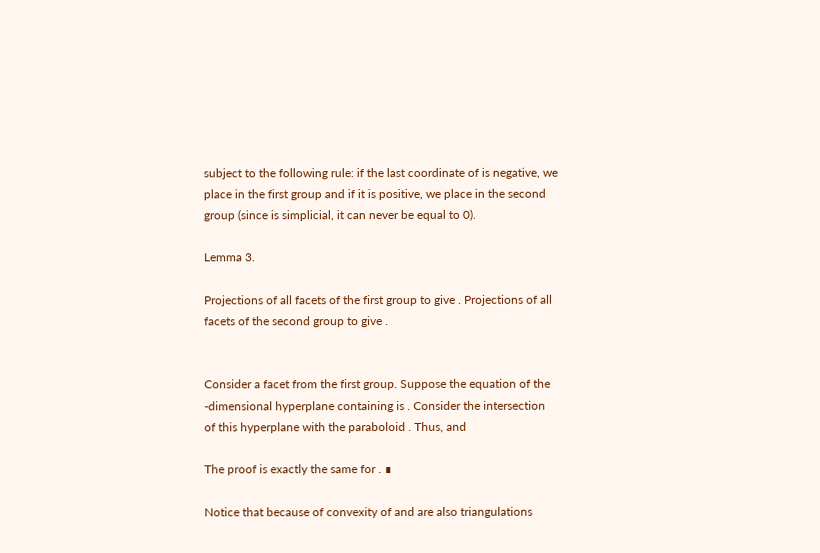subject to the following rule: if the last coordinate of is negative, we place in the first group and if it is positive, we place in the second group (since is simplicial, it can never be equal to 0).

Lemma 3.

Projections of all facets of the first group to give . Projections of all facets of the second group to give .


Consider a facet from the first group. Suppose the equation of the -dimensional hyperplane containing is . Consider the intersection of this hyperplane with the paraboloid . Thus, and

The proof is exactly the same for . ∎

Notice that because of convexity of and are also triangulations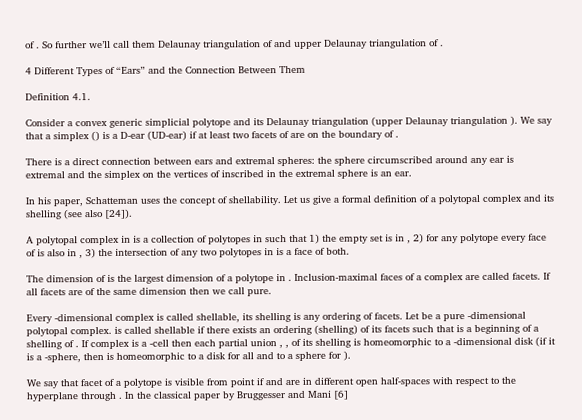of . So further we’ll call them Delaunay triangulation of and upper Delaunay triangulation of .

4 Different Types of “Ears” and the Connection Between Them

Definition 4.1.

Consider a convex generic simplicial polytope and its Delaunay triangulation (upper Delaunay triangulation ). We say that a simplex () is a D-ear (UD-ear) if at least two facets of are on the boundary of .

There is a direct connection between ears and extremal spheres: the sphere circumscribed around any ear is extremal and the simplex on the vertices of inscribed in the extremal sphere is an ear.

In his paper, Schatteman uses the concept of shellability. Let us give a formal definition of a polytopal complex and its shelling (see also [24]).

A polytopal complex in is a collection of polytopes in such that 1) the empty set is in , 2) for any polytope every face of is also in , 3) the intersection of any two polytopes in is a face of both.

The dimension of is the largest dimension of a polytope in . Inclusion-maximal faces of a complex are called facets. If all facets are of the same dimension then we call pure.

Every -dimensional complex is called shellable, its shelling is any ordering of facets. Let be a pure -dimensional polytopal complex. is called shellable if there exists an ordering (shelling) of its facets such that is a beginning of a shelling of . If complex is a -cell then each partial union , , of its shelling is homeomorphic to a -dimensional disk (if it is a -sphere, then is homeomorphic to a disk for all and to a sphere for ).

We say that facet of a polytope is visible from point if and are in different open half-spaces with respect to the hyperplane through . In the classical paper by Bruggesser and Mani [6]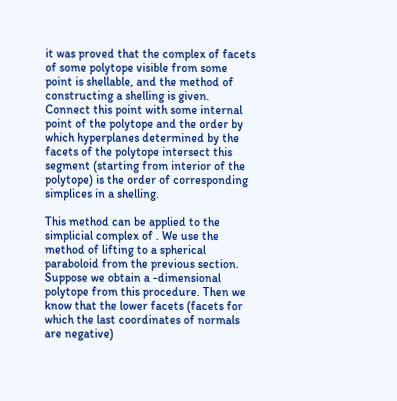it was proved that the complex of facets of some polytope visible from some point is shellable, and the method of constructing a shelling is given. Connect this point with some internal point of the polytope and the order by which hyperplanes determined by the facets of the polytope intersect this segment (starting from interior of the polytope) is the order of corresponding simplices in a shelling.

This method can be applied to the simplicial complex of . We use the method of lifting to a spherical paraboloid from the previous section. Suppose we obtain a -dimensional polytope from this procedure. Then we know that the lower facets (facets for which the last coordinates of normals are negative)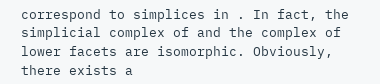correspond to simplices in . In fact, the simplicial complex of and the complex of lower facets are isomorphic. Obviously, there exists a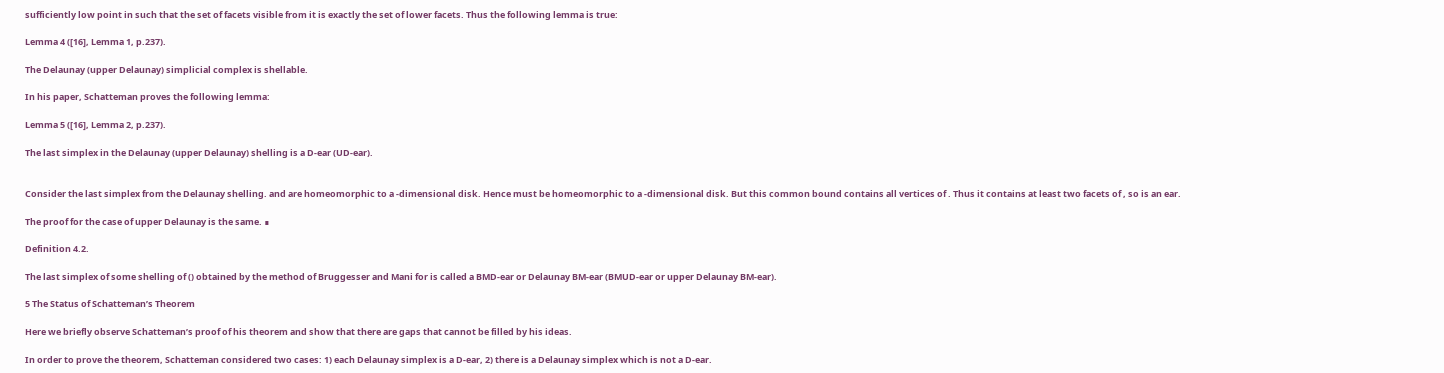sufficiently low point in such that the set of facets visible from it is exactly the set of lower facets. Thus the following lemma is true:

Lemma 4 ([16], Lemma 1, p.237).

The Delaunay (upper Delaunay) simplicial complex is shellable.

In his paper, Schatteman proves the following lemma:

Lemma 5 ([16], Lemma 2, p.237).

The last simplex in the Delaunay (upper Delaunay) shelling is a D-ear (UD-ear).


Consider the last simplex from the Delaunay shelling. and are homeomorphic to a -dimensional disk. Hence must be homeomorphic to a -dimensional disk. But this common bound contains all vertices of . Thus it contains at least two facets of , so is an ear.

The proof for the case of upper Delaunay is the same. ∎

Definition 4.2.

The last simplex of some shelling of () obtained by the method of Bruggesser and Mani for is called a BMD-ear or Delaunay BM-ear (BMUD-ear or upper Delaunay BM-ear).

5 The Status of Schatteman’s Theorem

Here we briefly observe Schatteman’s proof of his theorem and show that there are gaps that cannot be filled by his ideas.

In order to prove the theorem, Schatteman considered two cases: 1) each Delaunay simplex is a D-ear, 2) there is a Delaunay simplex which is not a D-ear.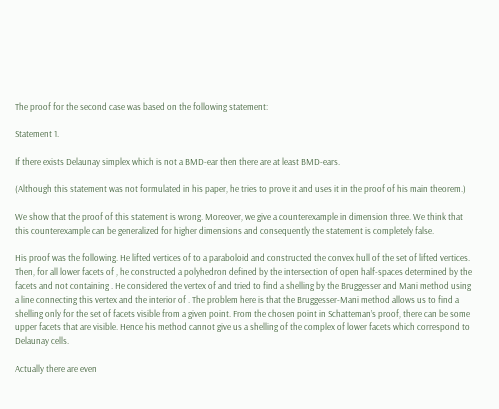The proof for the second case was based on the following statement:

Statement 1.

If there exists Delaunay simplex which is not a BMD-ear then there are at least BMD-ears.

(Although this statement was not formulated in his paper, he tries to prove it and uses it in the proof of his main theorem.)

We show that the proof of this statement is wrong. Moreover, we give a counterexample in dimension three. We think that this counterexample can be generalized for higher dimensions and consequently the statement is completely false.

His proof was the following. He lifted vertices of to a paraboloid and constructed the convex hull of the set of lifted vertices. Then, for all lower facets of , he constructed a polyhedron defined by the intersection of open half-spaces determined by the facets and not containing . He considered the vertex of and tried to find a shelling by the Bruggesser and Mani method using a line connecting this vertex and the interior of . The problem here is that the Bruggesser-Mani method allows us to find a shelling only for the set of facets visible from a given point. From the chosen point in Schatteman’s proof, there can be some upper facets that are visible. Hence his method cannot give us a shelling of the complex of lower facets which correspond to Delaunay cells.

Actually there are even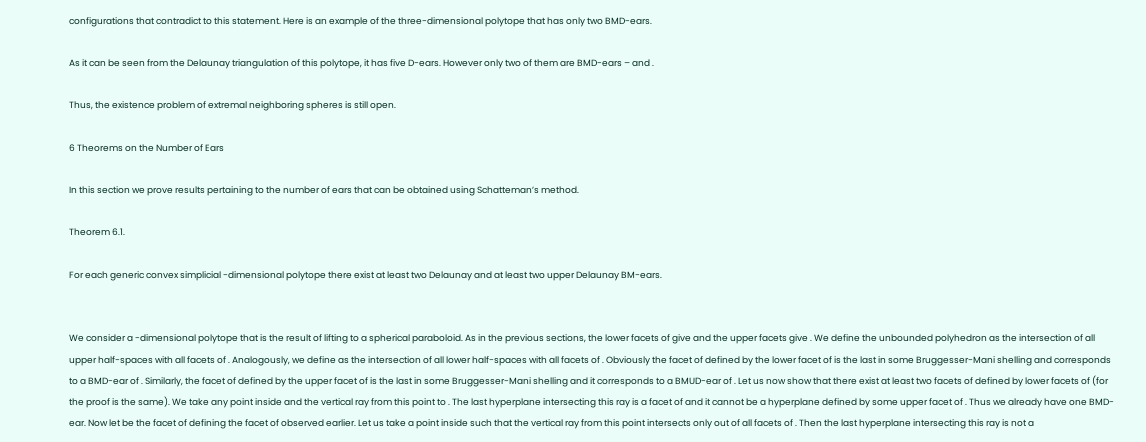configurations that contradict to this statement. Here is an example of the three-dimensional polytope that has only two BMD-ears.

As it can be seen from the Delaunay triangulation of this polytope, it has five D-ears. However only two of them are BMD-ears – and .

Thus, the existence problem of extremal neighboring spheres is still open.

6 Theorems on the Number of Ears

In this section we prove results pertaining to the number of ears that can be obtained using Schatteman’s method.

Theorem 6.1.

For each generic convex simplicial -dimensional polytope there exist at least two Delaunay and at least two upper Delaunay BM-ears.


We consider a -dimensional polytope that is the result of lifting to a spherical paraboloid. As in the previous sections, the lower facets of give and the upper facets give . We define the unbounded polyhedron as the intersection of all upper half-spaces with all facets of . Analogously, we define as the intersection of all lower half-spaces with all facets of . Obviously the facet of defined by the lower facet of is the last in some Bruggesser-Mani shelling and corresponds to a BMD-ear of . Similarly, the facet of defined by the upper facet of is the last in some Bruggesser-Mani shelling and it corresponds to a BMUD-ear of . Let us now show that there exist at least two facets of defined by lower facets of (for the proof is the same). We take any point inside and the vertical ray from this point to . The last hyperplane intersecting this ray is a facet of and it cannot be a hyperplane defined by some upper facet of . Thus we already have one BMD-ear. Now let be the facet of defining the facet of observed earlier. Let us take a point inside such that the vertical ray from this point intersects only out of all facets of . Then the last hyperplane intersecting this ray is not a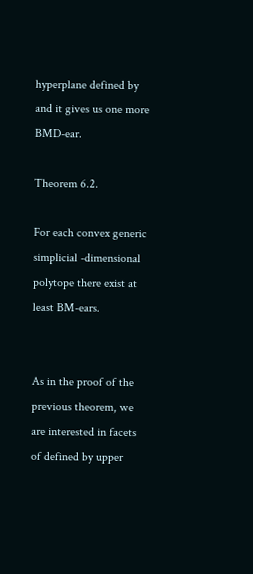hyperplane defined by and it gives us one more BMD-ear.

Theorem 6.2.

For each convex generic simplicial -dimensional polytope there exist at least BM-ears.


As in the proof of the previous theorem, we are interested in facets of defined by upper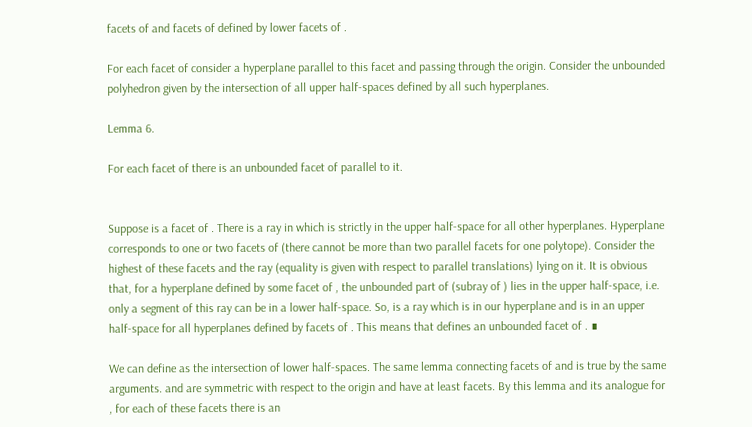facets of and facets of defined by lower facets of .

For each facet of consider a hyperplane parallel to this facet and passing through the origin. Consider the unbounded polyhedron given by the intersection of all upper half-spaces defined by all such hyperplanes.

Lemma 6.

For each facet of there is an unbounded facet of parallel to it.


Suppose is a facet of . There is a ray in which is strictly in the upper half-space for all other hyperplanes. Hyperplane corresponds to one or two facets of (there cannot be more than two parallel facets for one polytope). Consider the highest of these facets and the ray (equality is given with respect to parallel translations) lying on it. It is obvious that, for a hyperplane defined by some facet of , the unbounded part of (subray of ) lies in the upper half-space, i.e. only a segment of this ray can be in a lower half-space. So, is a ray which is in our hyperplane and is in an upper half-space for all hyperplanes defined by facets of . This means that defines an unbounded facet of . ∎

We can define as the intersection of lower half-spaces. The same lemma connecting facets of and is true by the same arguments. and are symmetric with respect to the origin and have at least facets. By this lemma and its analogue for , for each of these facets there is an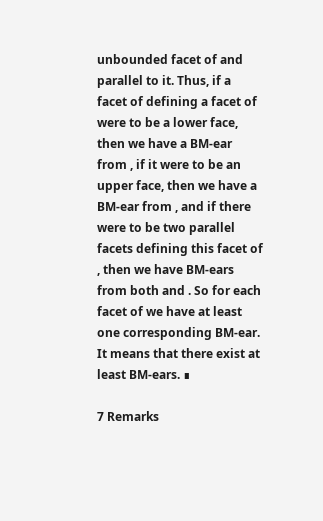unbounded facet of and parallel to it. Thus, if a facet of defining a facet of were to be a lower face, then we have a BM-ear from , if it were to be an upper face, then we have a BM-ear from , and if there were to be two parallel facets defining this facet of , then we have BM-ears from both and . So for each facet of we have at least one corresponding BM-ear. It means that there exist at least BM-ears. ∎

7 Remarks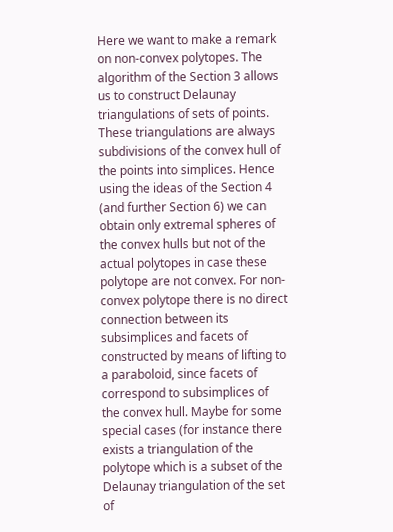Here we want to make a remark on non-convex polytopes. The algorithm of the Section 3 allows us to construct Delaunay triangulations of sets of points. These triangulations are always subdivisions of the convex hull of the points into simplices. Hence using the ideas of the Section 4 (and further Section 6) we can obtain only extremal spheres of the convex hulls but not of the actual polytopes in case these polytope are not convex. For non-convex polytope there is no direct connection between its subsimplices and facets of constructed by means of lifting to a paraboloid, since facets of correspond to subsimplices of the convex hull. Maybe for some special cases (for instance there exists a triangulation of the polytope which is a subset of the Delaunay triangulation of the set of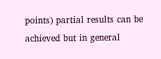points) partial results can be achieved but in general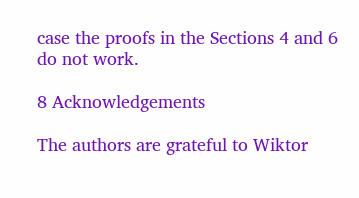case the proofs in the Sections 4 and 6 do not work.

8 Acknowledgements

The authors are grateful to Wiktor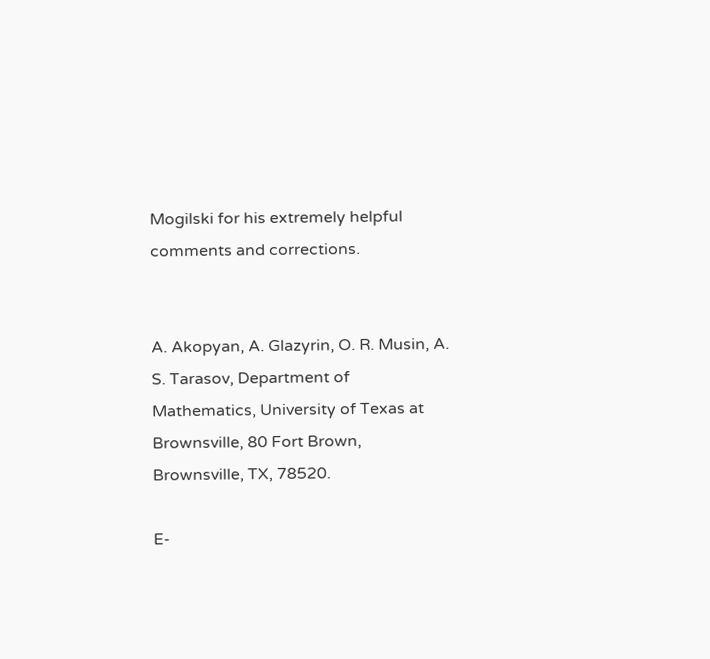Mogilski for his extremely helpful comments and corrections.


A. Akopyan, A. Glazyrin, O. R. Musin, A. S. Tarasov, Department of Mathematics, University of Texas at Brownsville, 80 Fort Brown, Brownsville, TX, 78520.

E-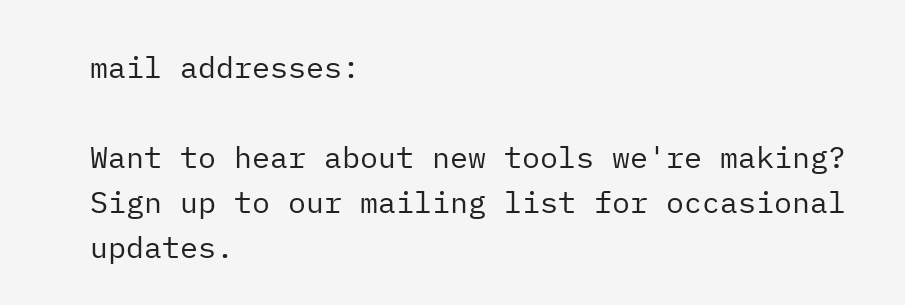mail addresses:

Want to hear about new tools we're making? Sign up to our mailing list for occasional updates.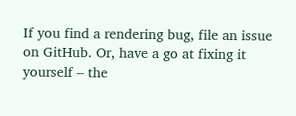If you find a rendering bug, file an issue on GitHub. Or, have a go at fixing it yourself – the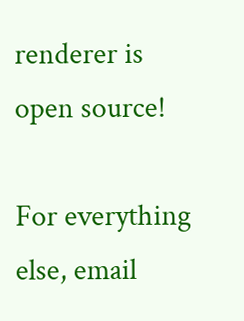renderer is open source!

For everything else, email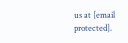us at [email protected].